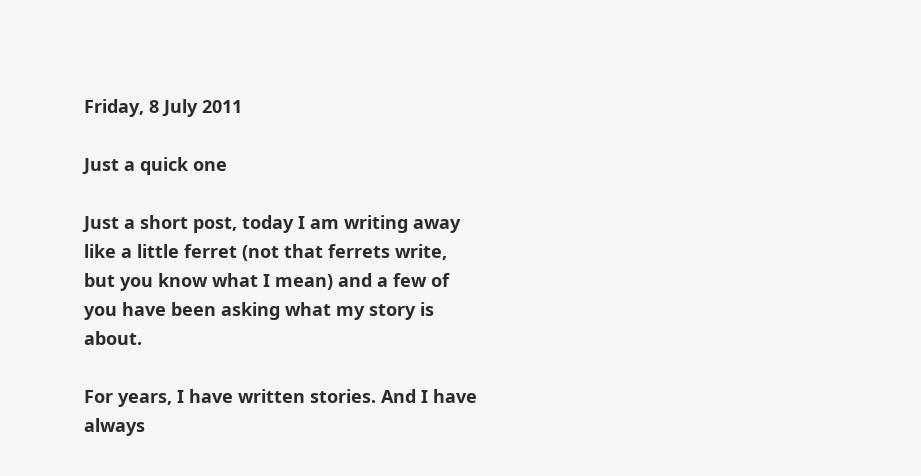Friday, 8 July 2011

Just a quick one

Just a short post, today I am writing away like a little ferret (not that ferrets write, but you know what I mean) and a few of you have been asking what my story is about.

For years, I have written stories. And I have always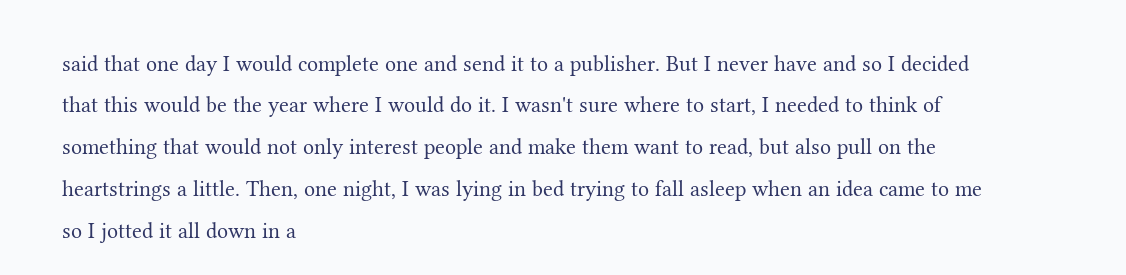said that one day I would complete one and send it to a publisher. But I never have and so I decided that this would be the year where I would do it. I wasn't sure where to start, I needed to think of something that would not only interest people and make them want to read, but also pull on the heartstrings a little. Then, one night, I was lying in bed trying to fall asleep when an idea came to me so I jotted it all down in a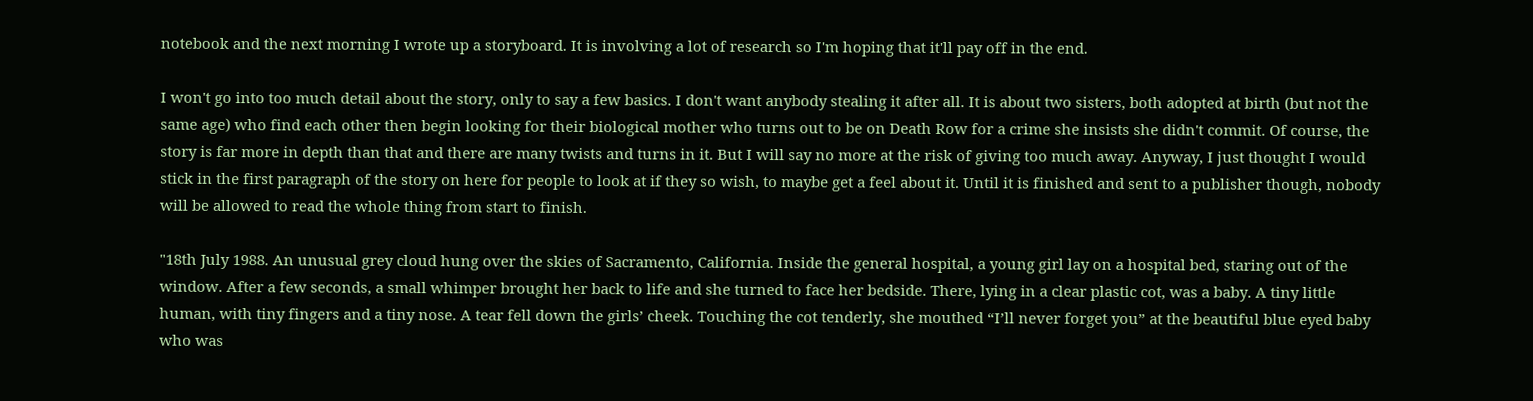notebook and the next morning I wrote up a storyboard. It is involving a lot of research so I'm hoping that it'll pay off in the end.

I won't go into too much detail about the story, only to say a few basics. I don't want anybody stealing it after all. It is about two sisters, both adopted at birth (but not the same age) who find each other then begin looking for their biological mother who turns out to be on Death Row for a crime she insists she didn't commit. Of course, the story is far more in depth than that and there are many twists and turns in it. But I will say no more at the risk of giving too much away. Anyway, I just thought I would stick in the first paragraph of the story on here for people to look at if they so wish, to maybe get a feel about it. Until it is finished and sent to a publisher though, nobody will be allowed to read the whole thing from start to finish.

"18th July 1988. An unusual grey cloud hung over the skies of Sacramento, California. Inside the general hospital, a young girl lay on a hospital bed, staring out of the window. After a few seconds, a small whimper brought her back to life and she turned to face her bedside. There, lying in a clear plastic cot, was a baby. A tiny little human, with tiny fingers and a tiny nose. A tear fell down the girls’ cheek. Touching the cot tenderly, she mouthed “I’ll never forget you” at the beautiful blue eyed baby who was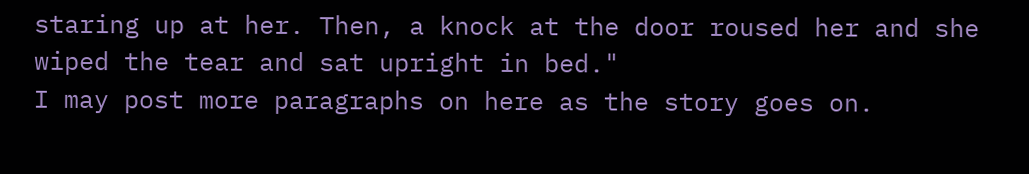staring up at her. Then, a knock at the door roused her and she wiped the tear and sat upright in bed."
I may post more paragraphs on here as the story goes on.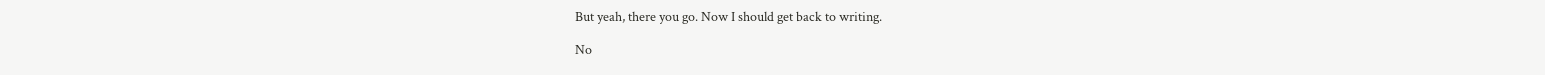But yeah, there you go. Now I should get back to writing.

No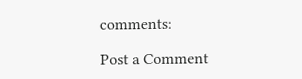comments:

Post a Comment